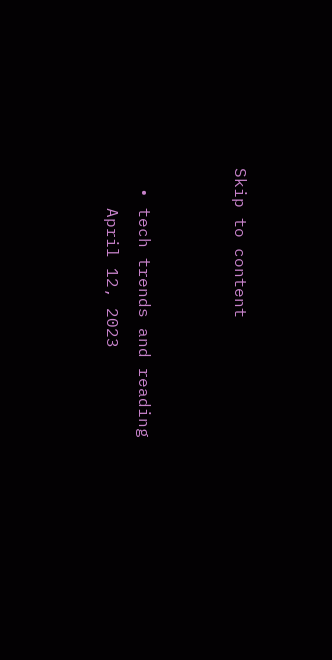Skip to content


  • tech trends and reading
    April 12, 2023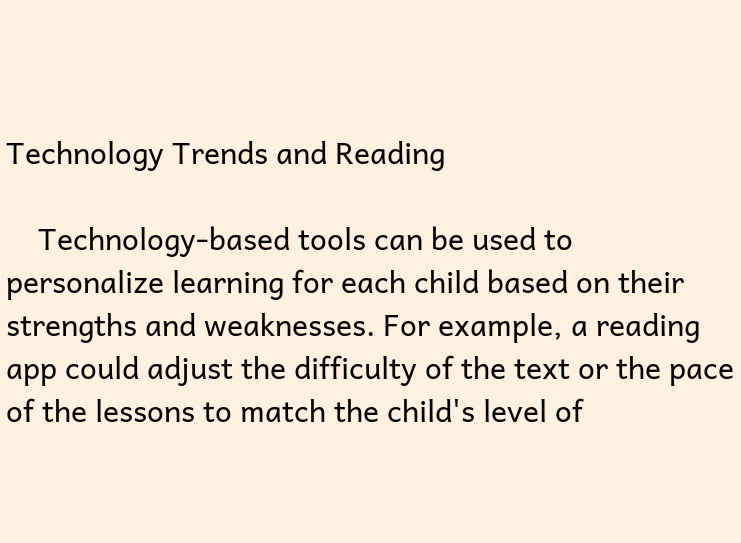Technology Trends and Reading

    Technology-based tools can be used to personalize learning for each child based on their strengths and weaknesses. For example, a reading app could adjust the difficulty of the text or the pace of the lessons to match the child's level of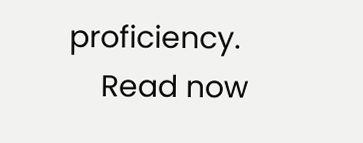proficiency.
    Read now